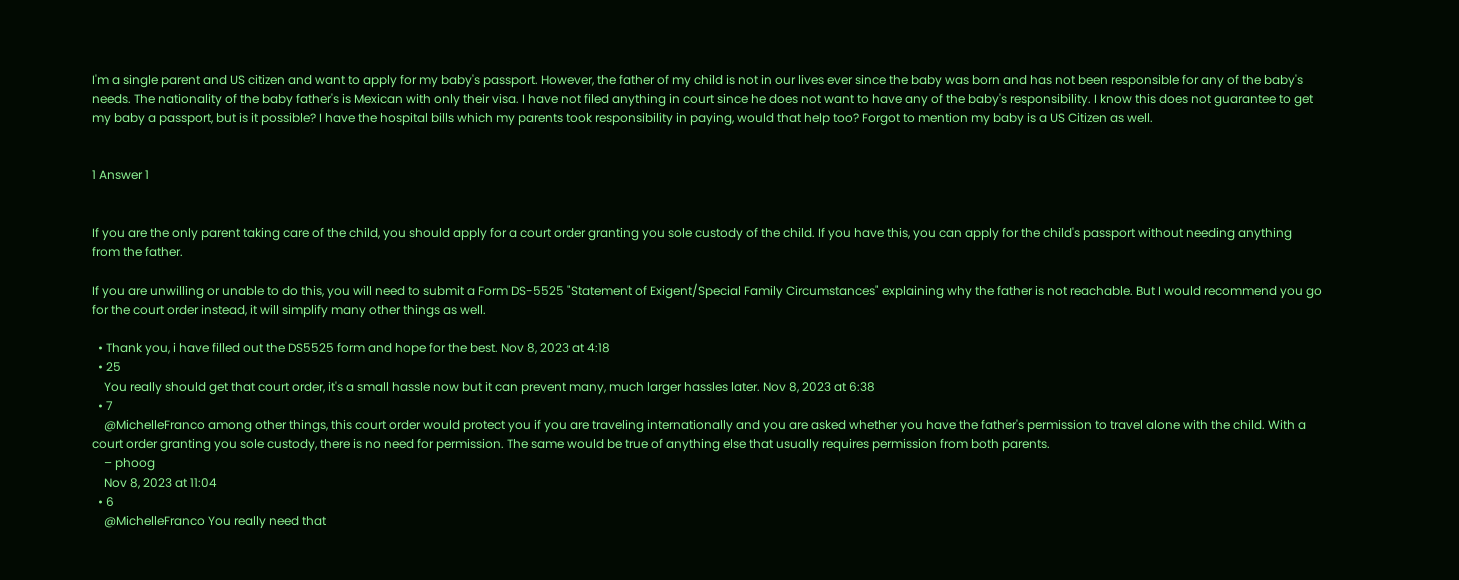I'm a single parent and US citizen and want to apply for my baby's passport. However, the father of my child is not in our lives ever since the baby was born and has not been responsible for any of the baby's needs. The nationality of the baby father's is Mexican with only their visa. I have not filed anything in court since he does not want to have any of the baby's responsibility. I know this does not guarantee to get my baby a passport, but is it possible? I have the hospital bills which my parents took responsibility in paying, would that help too? Forgot to mention my baby is a US Citizen as well.


1 Answer 1


If you are the only parent taking care of the child, you should apply for a court order granting you sole custody of the child. If you have this, you can apply for the child's passport without needing anything from the father.

If you are unwilling or unable to do this, you will need to submit a Form DS-5525 "Statement of Exigent/Special Family Circumstances" explaining why the father is not reachable. But I would recommend you go for the court order instead, it will simplify many other things as well.

  • Thank you, i have filled out the DS5525 form and hope for the best. Nov 8, 2023 at 4:18
  • 25
    You really should get that court order, it's a small hassle now but it can prevent many, much larger hassles later. Nov 8, 2023 at 6:38
  • 7
    @MichelleFranco among other things, this court order would protect you if you are traveling internationally and you are asked whether you have the father's permission to travel alone with the child. With a court order granting you sole custody, there is no need for permission. The same would be true of anything else that usually requires permission from both parents.
    – phoog
    Nov 8, 2023 at 11:04
  • 6
    @MichelleFranco You really need that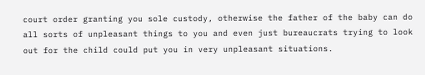court order granting you sole custody, otherwise the father of the baby can do all sorts of unpleasant things to you and even just bureaucrats trying to look out for the child could put you in very unpleasant situations.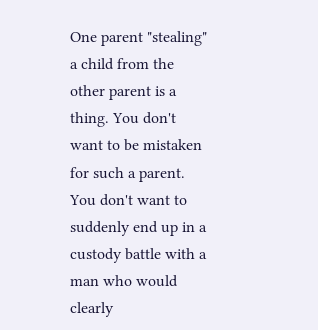One parent "stealing" a child from the other parent is a thing. You don't want to be mistaken for such a parent. You don't want to suddenly end up in a custody battle with a man who would clearly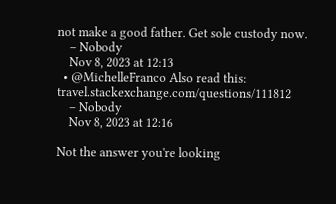not make a good father. Get sole custody now.
    – Nobody
    Nov 8, 2023 at 12:13
  • @MichelleFranco Also read this: travel.stackexchange.com/questions/111812
    – Nobody
    Nov 8, 2023 at 12:16

Not the answer you're looking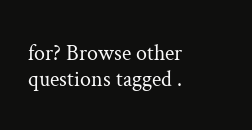for? Browse other questions tagged .